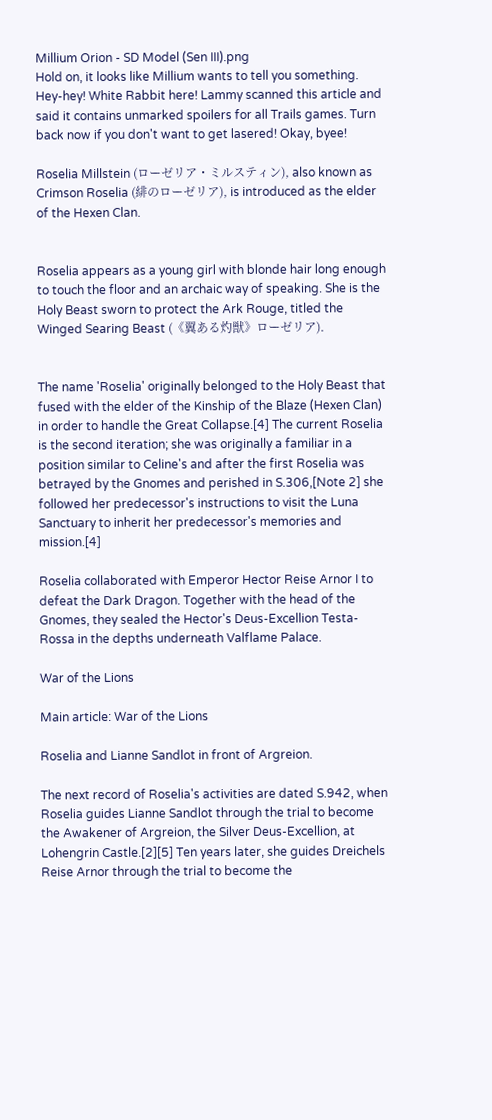Millium Orion - SD Model (Sen III).png
Hold on, it looks like Millium wants to tell you something.
Hey-hey! White Rabbit here! Lammy scanned this article and said it contains unmarked spoilers for all Trails games. Turn back now if you don't want to get lasered! Okay, byee!

Roselia Millstein (ローゼリア・ミルスティン), also known as Crimson Roselia (緋のローゼリア), is introduced as the elder of the Hexen Clan.


Roselia appears as a young girl with blonde hair long enough to touch the floor and an archaic way of speaking. She is the Holy Beast sworn to protect the Ark Rouge, titled the Winged Searing Beast (《翼ある灼獣》ローゼリア).


The name 'Roselia' originally belonged to the Holy Beast that fused with the elder of the Kinship of the Blaze (Hexen Clan) in order to handle the Great Collapse.[4] The current Roselia is the second iteration; she was originally a familiar in a position similar to Celine's and after the first Roselia was betrayed by the Gnomes and perished in S.306,[Note 2] she followed her predecessor's instructions to visit the Luna Sanctuary to inherit her predecessor's memories and mission.[4]

Roselia collaborated with Emperor Hector Reise Arnor I to defeat the Dark Dragon. Together with the head of the Gnomes, they sealed the Hector's Deus-Excellion Testa-Rossa in the depths underneath Valflame Palace.

War of the Lions

Main article: War of the Lions

Roselia and Lianne Sandlot in front of Argreion.

The next record of Roselia's activities are dated S.942, when Roselia guides Lianne Sandlot through the trial to become the Awakener of Argreion, the Silver Deus-Excellion, at Lohengrin Castle.[2][5] Ten years later, she guides Dreichels Reise Arnor through the trial to become the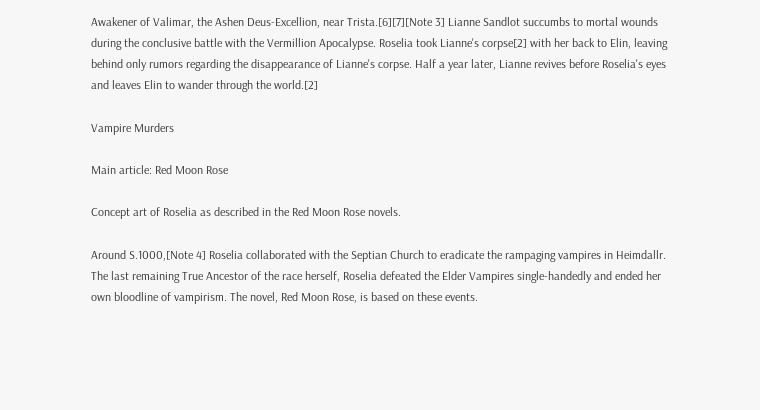Awakener of Valimar, the Ashen Deus-Excellion, near Trista.[6][7][Note 3] Lianne Sandlot succumbs to mortal wounds during the conclusive battle with the Vermillion Apocalypse. Roselia took Lianne's corpse[2] with her back to Elin, leaving behind only rumors regarding the disappearance of Lianne's corpse. Half a year later, Lianne revives before Roselia's eyes and leaves Elin to wander through the world.[2]

Vampire Murders

Main article: Red Moon Rose

Concept art of Roselia as described in the Red Moon Rose novels.

Around S.1000,[Note 4] Roselia collaborated with the Septian Church to eradicate the rampaging vampires in Heimdallr. The last remaining True Ancestor of the race herself, Roselia defeated the Elder Vampires single-handedly and ended her own bloodline of vampirism. The novel, Red Moon Rose, is based on these events.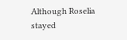Although Roselia stayed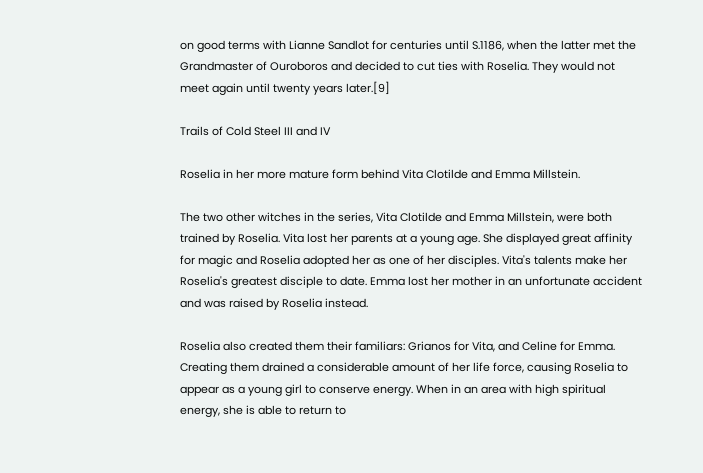on good terms with Lianne Sandlot for centuries until S.1186, when the latter met the Grandmaster of Ouroboros and decided to cut ties with Roselia. They would not meet again until twenty years later.[9]

Trails of Cold Steel III and IV

Roselia in her more mature form behind Vita Clotilde and Emma Millstein.

The two other witches in the series, Vita Clotilde and Emma Millstein, were both trained by Roselia. Vita lost her parents at a young age. She displayed great affinity for magic and Roselia adopted her as one of her disciples. Vita's talents make her Roselia's greatest disciple to date. Emma lost her mother in an unfortunate accident and was raised by Roselia instead.

Roselia also created them their familiars: Grianos for Vita, and Celine for Emma. Creating them drained a considerable amount of her life force, causing Roselia to appear as a young girl to conserve energy. When in an area with high spiritual energy, she is able to return to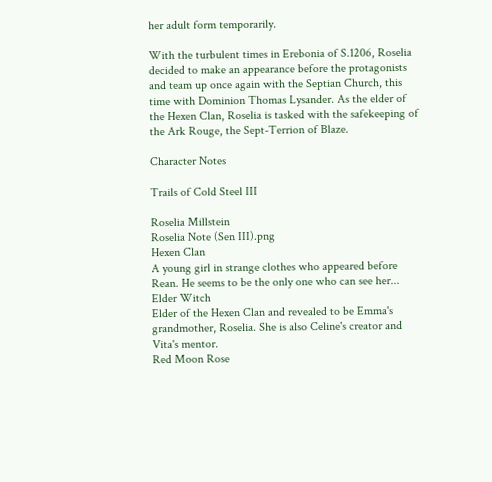her adult form temporarily.

With the turbulent times in Erebonia of S.1206, Roselia decided to make an appearance before the protagonists and team up once again with the Septian Church, this time with Dominion Thomas Lysander. As the elder of the Hexen Clan, Roselia is tasked with the safekeeping of the Ark Rouge, the Sept-Terrion of Blaze.

Character Notes

Trails of Cold Steel III

Roselia Millstein
Roselia Note (Sen III).png
Hexen Clan
A young girl in strange clothes who appeared before Rean. He seems to be the only one who can see her...
Elder Witch
Elder of the Hexen Clan and revealed to be Emma's grandmother, Roselia. She is also Celine's creator and Vita's mentor.
Red Moon Rose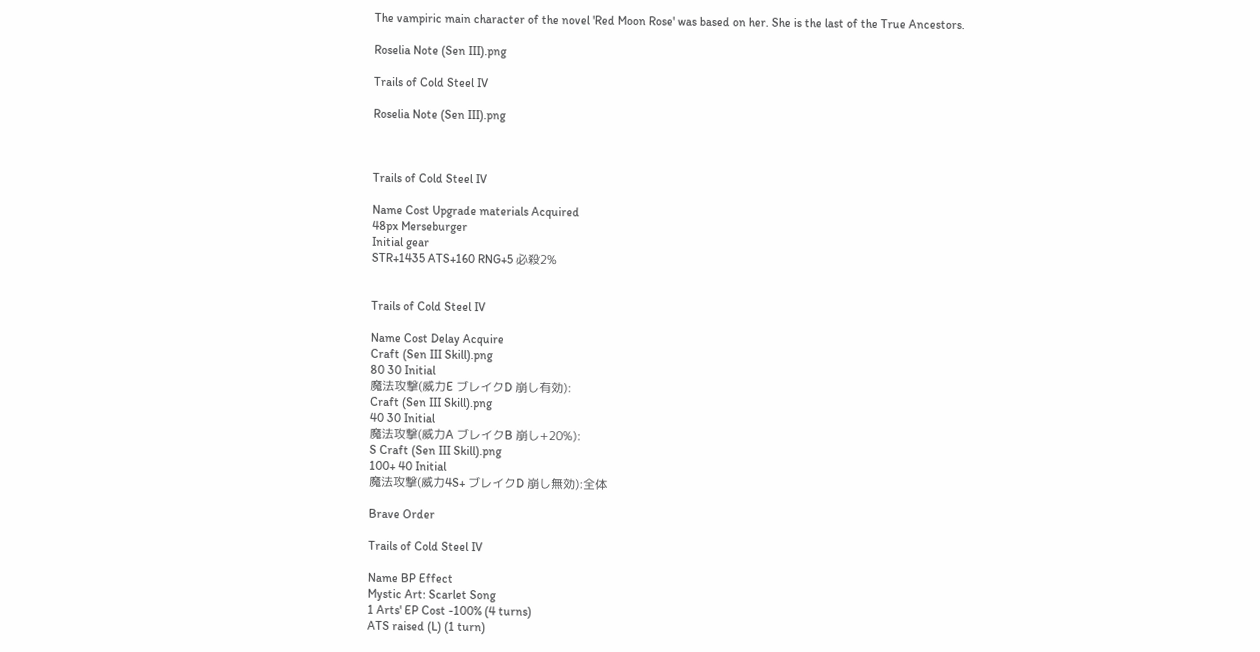The vampiric main character of the novel 'Red Moon Rose' was based on her. She is the last of the True Ancestors.

Roselia Note (Sen III).png

Trails of Cold Steel IV

Roselia Note (Sen III).png



Trails of Cold Steel IV

Name Cost Upgrade materials Acquired
48px Merseburger
Initial gear
STR+1435 ATS+160 RNG+5 必殺2%


Trails of Cold Steel IV

Name Cost Delay Acquire
Craft (Sen III Skill).png
80 30 Initial
魔法攻撃(威力E ブレイクD 崩し有効):
Craft (Sen III Skill).png
40 30 Initial
魔法攻撃(威力A ブレイクB 崩し+20%):
S Craft (Sen III Skill).png
100+ 40 Initial
魔法攻撃(威力4S+ ブレイクD 崩し無効):全体

Brave Order

Trails of Cold Steel IV

Name BP Effect
Mystic Art: Scarlet Song
1 Arts' EP Cost -100% (4 turns)
ATS raised (L) (1 turn)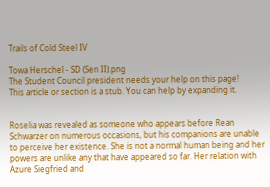Trails of Cold Steel IV

Towa Herschel - SD (Sen II).png
The Student Council president needs your help on this page!
This article or section is a stub. You can help by expanding it.


Roselia was revealed as someone who appears before Rean Schwarzer on numerous occasions, but his companions are unable to perceive her existence. She is not a normal human being and her powers are unlike any that have appeared so far. Her relation with Azure Siegfried and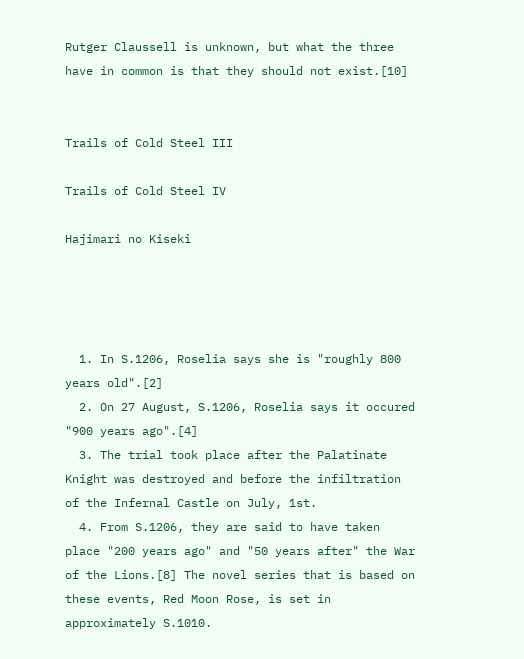Rutger Claussell is unknown, but what the three have in common is that they should not exist.[10]


Trails of Cold Steel III

Trails of Cold Steel IV

Hajimari no Kiseki




  1. In S.1206, Roselia says she is "roughly 800 years old".[2]
  2. On 27 August, S.1206, Roselia says it occured "900 years ago".[4]
  3. The trial took place after the Palatinate Knight was destroyed and before the infiltration of the Infernal Castle on July, 1st.
  4. From S.1206, they are said to have taken place "200 years ago" and "50 years after" the War of the Lions.[8] The novel series that is based on these events, Red Moon Rose, is set in approximately S.1010.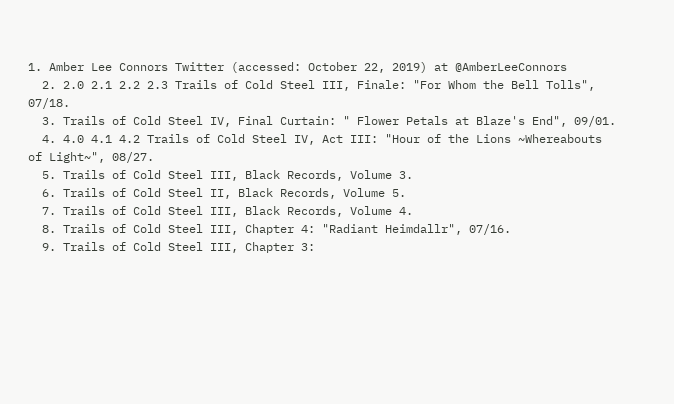1. Amber Lee Connors Twitter (accessed: October 22, 2019) at @AmberLeeConnors
  2. 2.0 2.1 2.2 2.3 Trails of Cold Steel III, Finale: "For Whom the Bell Tolls", 07/18.
  3. Trails of Cold Steel IV, Final Curtain: " Flower Petals at Blaze's End", 09/01.
  4. 4.0 4.1 4.2 Trails of Cold Steel IV, Act III: "Hour of the Lions ~Whereabouts of Light~", 08/27.
  5. Trails of Cold Steel III, Black Records, Volume 3.
  6. Trails of Cold Steel II, Black Records, Volume 5.
  7. Trails of Cold Steel III, Black Records, Volume 4.
  8. Trails of Cold Steel III, Chapter 4: "Radiant Heimdallr", 07/16.
  9. Trails of Cold Steel III, Chapter 3: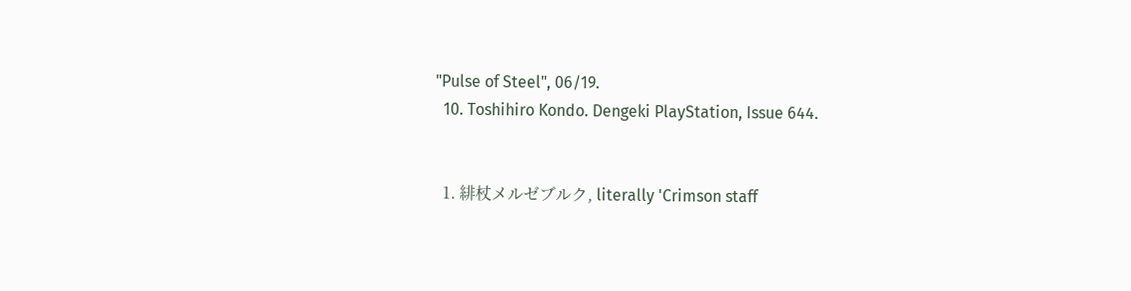"Pulse of Steel", 06/19.
  10. Toshihiro Kondo. Dengeki PlayStation, Issue 644.


  1. 緋杖メルゼブルク, literally 'Crimson staff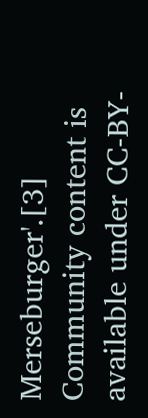Merseburger'.[3]
Community content is available under CC-BY-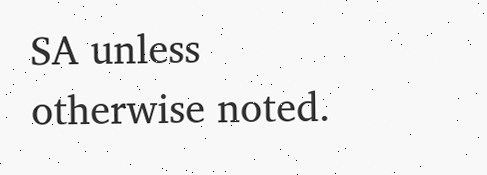SA unless otherwise noted.